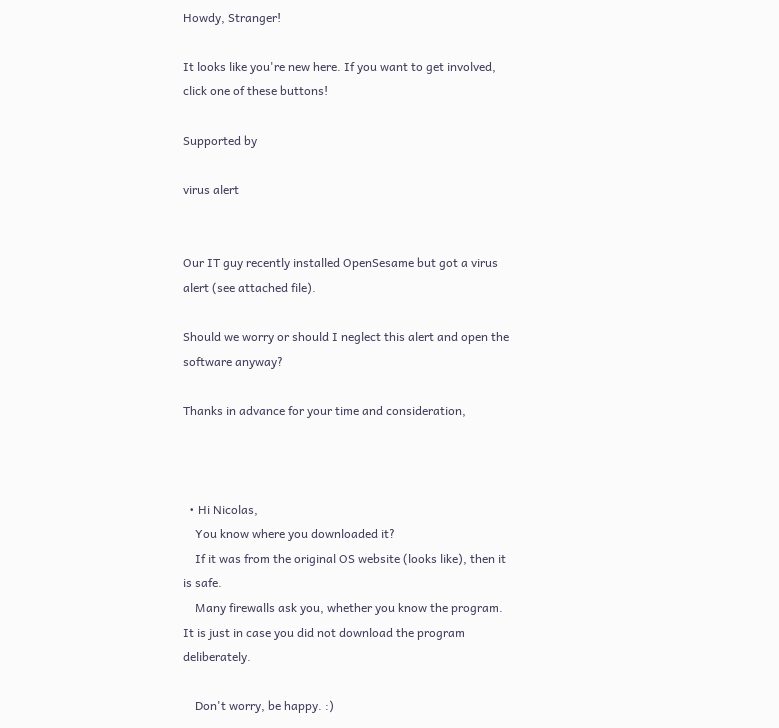Howdy, Stranger!

It looks like you're new here. If you want to get involved, click one of these buttons!

Supported by

virus alert


Our IT guy recently installed OpenSesame but got a virus alert (see attached file).

Should we worry or should I neglect this alert and open the software anyway?

Thanks in advance for your time and consideration,



  • Hi Nicolas,
    You know where you downloaded it?
    If it was from the original OS website (looks like), then it is safe.
    Many firewalls ask you, whether you know the program. It is just in case you did not download the program deliberately.

    Don't worry, be happy. :)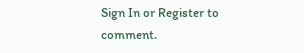Sign In or Register to comment.